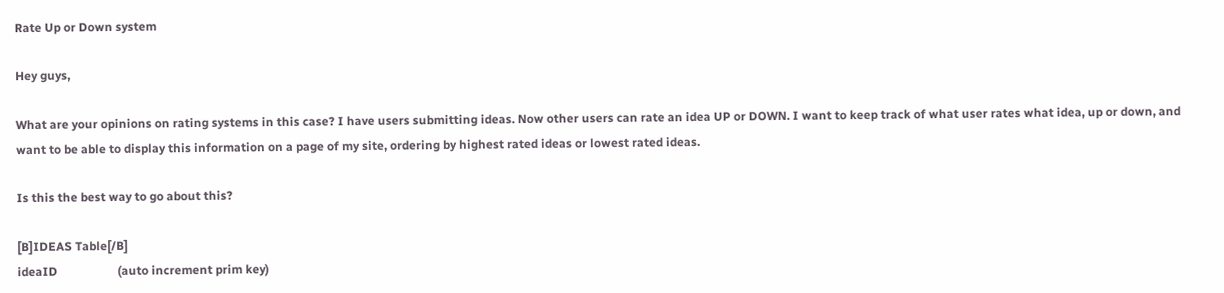Rate Up or Down system

Hey guys,

What are your opinions on rating systems in this case? I have users submitting ideas. Now other users can rate an idea UP or DOWN. I want to keep track of what user rates what idea, up or down, and want to be able to display this information on a page of my site, ordering by highest rated ideas or lowest rated ideas.

Is this the best way to go about this?

[B]IDEAS Table[/B]
ideaID                    (auto increment prim key)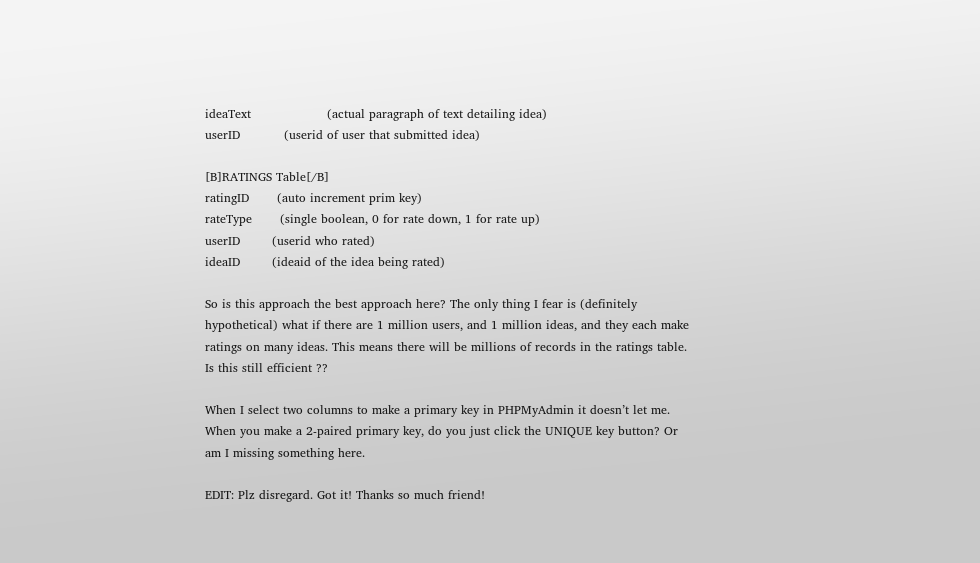ideaText                   (actual paragraph of text detailing idea)
userID           (userid of user that submitted idea)

[B]RATINGS Table[/B]
ratingID       (auto increment prim key)
rateType       (single boolean, 0 for rate down, 1 for rate up)
userID        (userid who rated)
ideaID        (ideaid of the idea being rated)

So is this approach the best approach here? The only thing I fear is (definitely hypothetical) what if there are 1 million users, and 1 million ideas, and they each make ratings on many ideas. This means there will be millions of records in the ratings table. Is this still efficient ??

When I select two columns to make a primary key in PHPMyAdmin it doesn’t let me. When you make a 2-paired primary key, do you just click the UNIQUE key button? Or am I missing something here.

EDIT: Plz disregard. Got it! Thanks so much friend!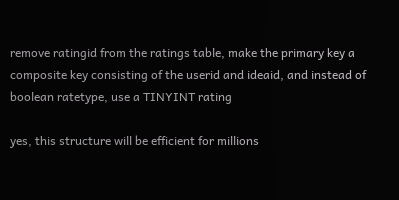remove ratingid from the ratings table, make the primary key a composite key consisting of the userid and ideaid, and instead of boolean ratetype, use a TINYINT rating

yes, this structure will be efficient for millions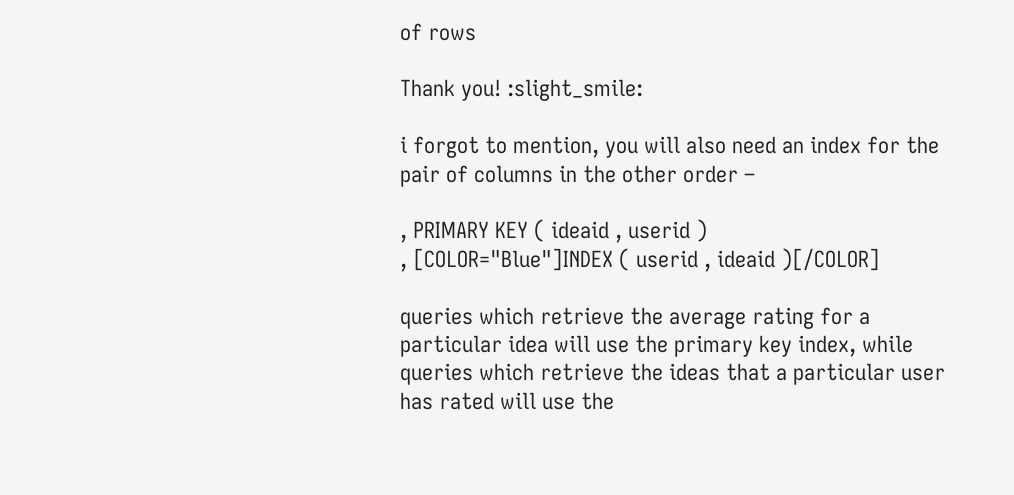of rows

Thank you! :slight_smile:

i forgot to mention, you will also need an index for the pair of columns in the other order –

, PRIMARY KEY ( ideaid , userid )
, [COLOR="Blue"]INDEX ( userid , ideaid )[/COLOR]

queries which retrieve the average rating for a particular idea will use the primary key index, while queries which retrieve the ideas that a particular user has rated will use the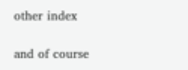other index

and of course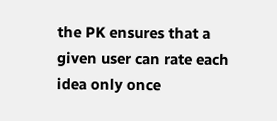the PK ensures that a given user can rate each idea only once